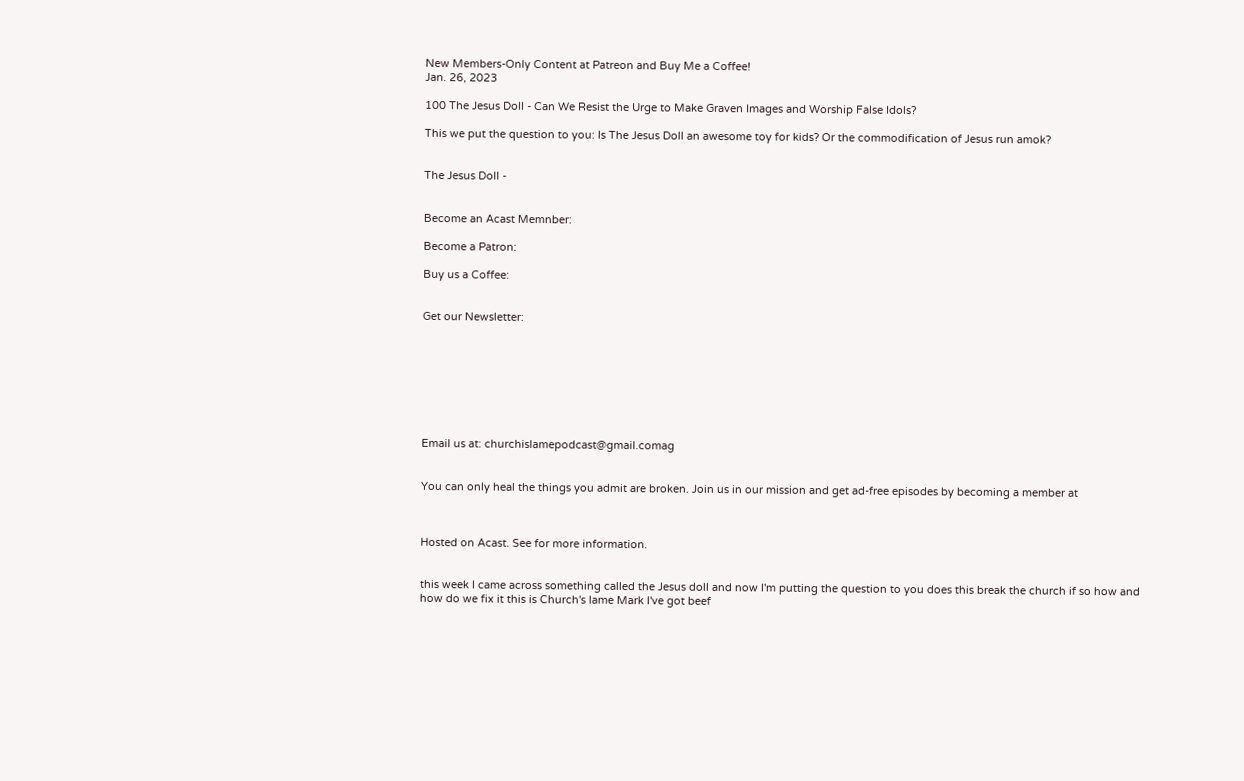New Members-Only Content at Patreon and Buy Me a Coffee!
Jan. 26, 2023

100 The Jesus Doll - Can We Resist the Urge to Make Graven Images and Worship False Idols?

This we put the question to you: Is The Jesus Doll an awesome toy for kids? Or the commodification of Jesus run amok?


The Jesus Doll -


Become an Acast Memnber:

Become a Patron:

Buy us a Coffee:


Get our Newsletter:








Email us at: churchislamepodcast@gmail.comag


You can only heal the things you admit are broken. Join us in our mission and get ad-free episodes by becoming a member at



Hosted on Acast. See for more information.


this week I came across something called the Jesus doll and now I'm putting the question to you does this break the church if so how and how do we fix it this is Church's lame Mark I've got beef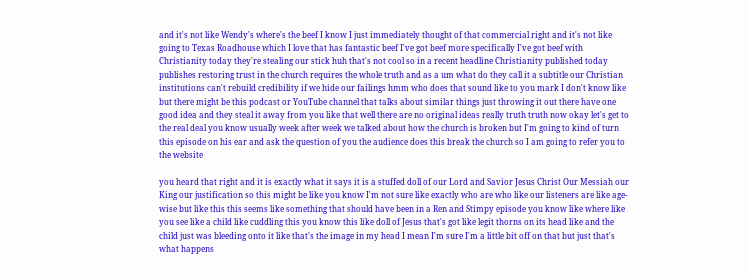and it's not like Wendy's where's the beef I know I just immediately thought of that commercial right and it's not like going to Texas Roadhouse which I love that has fantastic beef I've got beef more specifically I've got beef with Christianity today they're stealing our stick huh that's not cool so in a recent headline Christianity published today publishes restoring trust in the church requires the whole truth and as a um what do they call it a subtitle our Christian institutions can't rebuild credibility if we hide our failings hmm who does that sound like to you mark I don't know like but there might be this podcast or YouTube channel that talks about similar things just throwing it out there have one good idea and they steal it away from you like that well there are no original ideas really truth truth now okay let's get to the real deal you know usually week after week we talked about how the church is broken but I'm going to kind of turn this episode on his ear and ask the question of you the audience does this break the church so I am going to refer you to the website

you heard that right and it is exactly what it says it is a stuffed doll of our Lord and Savior Jesus Christ Our Messiah our King our justification so this might be like you know I'm not sure like exactly who are who like our listeners are like age-wise but like this this seems like something that should have been in a Ren and Stimpy episode you know like where like you see like a child like cuddling this you know this like doll of Jesus that's got like legit thorns on its head like and the child just was bleeding onto it like that's the image in my head I mean I'm sure I'm a little bit off on that but just that's what happens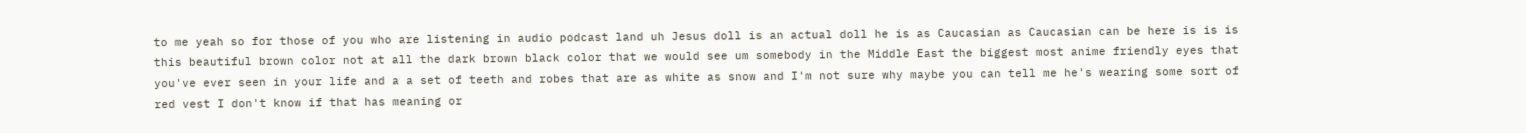to me yeah so for those of you who are listening in audio podcast land uh Jesus doll is an actual doll he is as Caucasian as Caucasian can be here is is is this beautiful brown color not at all the dark brown black color that we would see um somebody in the Middle East the biggest most anime friendly eyes that you've ever seen in your life and a a set of teeth and robes that are as white as snow and I'm not sure why maybe you can tell me he's wearing some sort of red vest I don't know if that has meaning or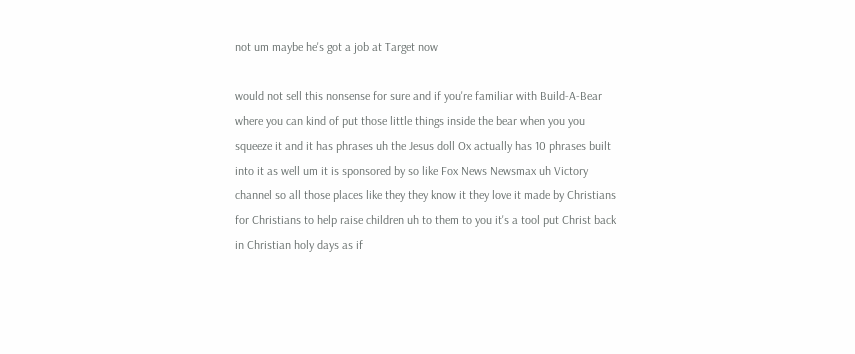not um maybe he's got a job at Target now

would not sell this nonsense for sure and if you're familiar with Build-A-Bear where you can kind of put those little things inside the bear when you you squeeze it and it has phrases uh the Jesus doll Ox actually has 10 phrases built into it as well um it is sponsored by so like Fox News Newsmax uh Victory channel so all those places like they they know it they love it made by Christians for Christians to help raise children uh to them to you it's a tool put Christ back in Christian holy days as if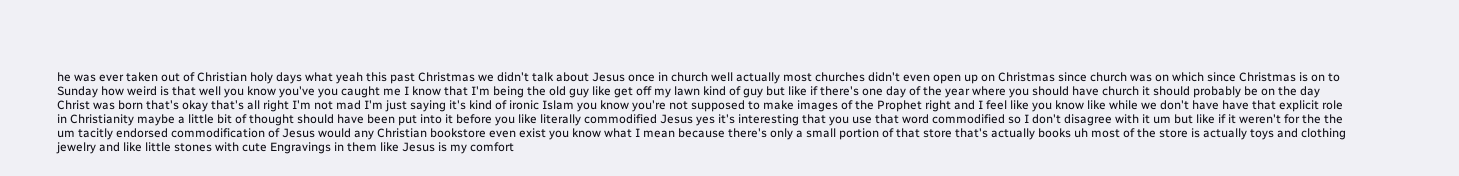he was ever taken out of Christian holy days what yeah this past Christmas we didn't talk about Jesus once in church well actually most churches didn't even open up on Christmas since church was on which since Christmas is on to Sunday how weird is that well you know you've you caught me I know that I'm being the old guy like get off my lawn kind of guy but like if there's one day of the year where you should have church it should probably be on the day Christ was born that's okay that's all right I'm not mad I'm just saying it's kind of ironic Islam you know you're not supposed to make images of the Prophet right and I feel like you know like while we don't have have that explicit role in Christianity maybe a little bit of thought should have been put into it before you like literally commodified Jesus yes it's interesting that you use that word commodified so I don't disagree with it um but like if it weren't for the the um tacitly endorsed commodification of Jesus would any Christian bookstore even exist you know what I mean because there's only a small portion of that store that's actually books uh most of the store is actually toys and clothing jewelry and like little stones with cute Engravings in them like Jesus is my comfort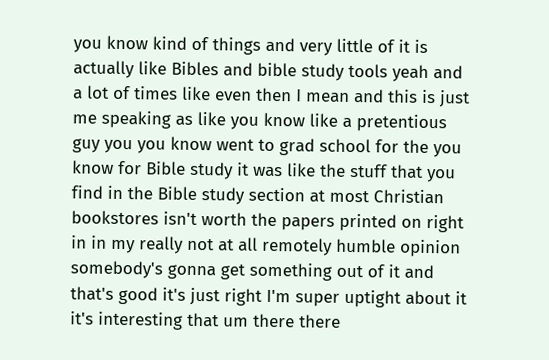you know kind of things and very little of it is actually like Bibles and bible study tools yeah and a lot of times like even then I mean and this is just me speaking as like you know like a pretentious guy you you know went to grad school for the you know for Bible study it was like the stuff that you find in the Bible study section at most Christian bookstores isn't worth the papers printed on right in in my really not at all remotely humble opinion somebody's gonna get something out of it and that's good it's just right I'm super uptight about it it's interesting that um there there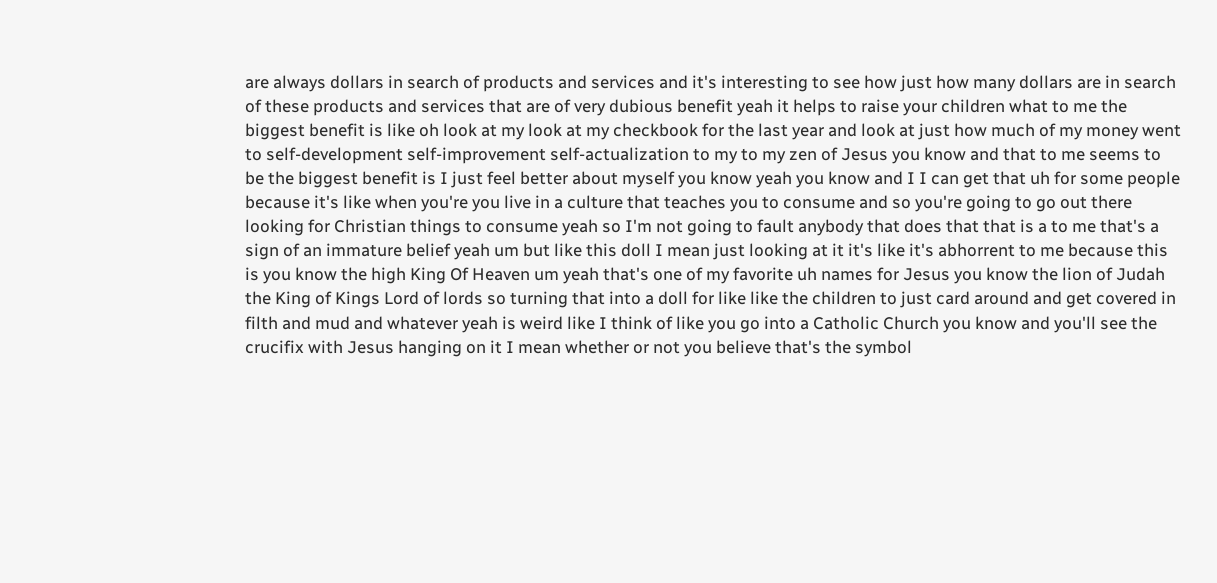are always dollars in search of products and services and it's interesting to see how just how many dollars are in search of these products and services that are of very dubious benefit yeah it helps to raise your children what to me the biggest benefit is like oh look at my look at my checkbook for the last year and look at just how much of my money went to self-development self-improvement self-actualization to my to my zen of Jesus you know and that to me seems to be the biggest benefit is I just feel better about myself you know yeah you know and I I can get that uh for some people because it's like when you're you live in a culture that teaches you to consume and so you're going to go out there looking for Christian things to consume yeah so I'm not going to fault anybody that does that that is a to me that's a sign of an immature belief yeah um but like this doll I mean just looking at it it's like it's abhorrent to me because this is you know the high King Of Heaven um yeah that's one of my favorite uh names for Jesus you know the lion of Judah the King of Kings Lord of lords so turning that into a doll for like like the children to just card around and get covered in filth and mud and whatever yeah is weird like I think of like you go into a Catholic Church you know and you'll see the crucifix with Jesus hanging on it I mean whether or not you believe that's the symbol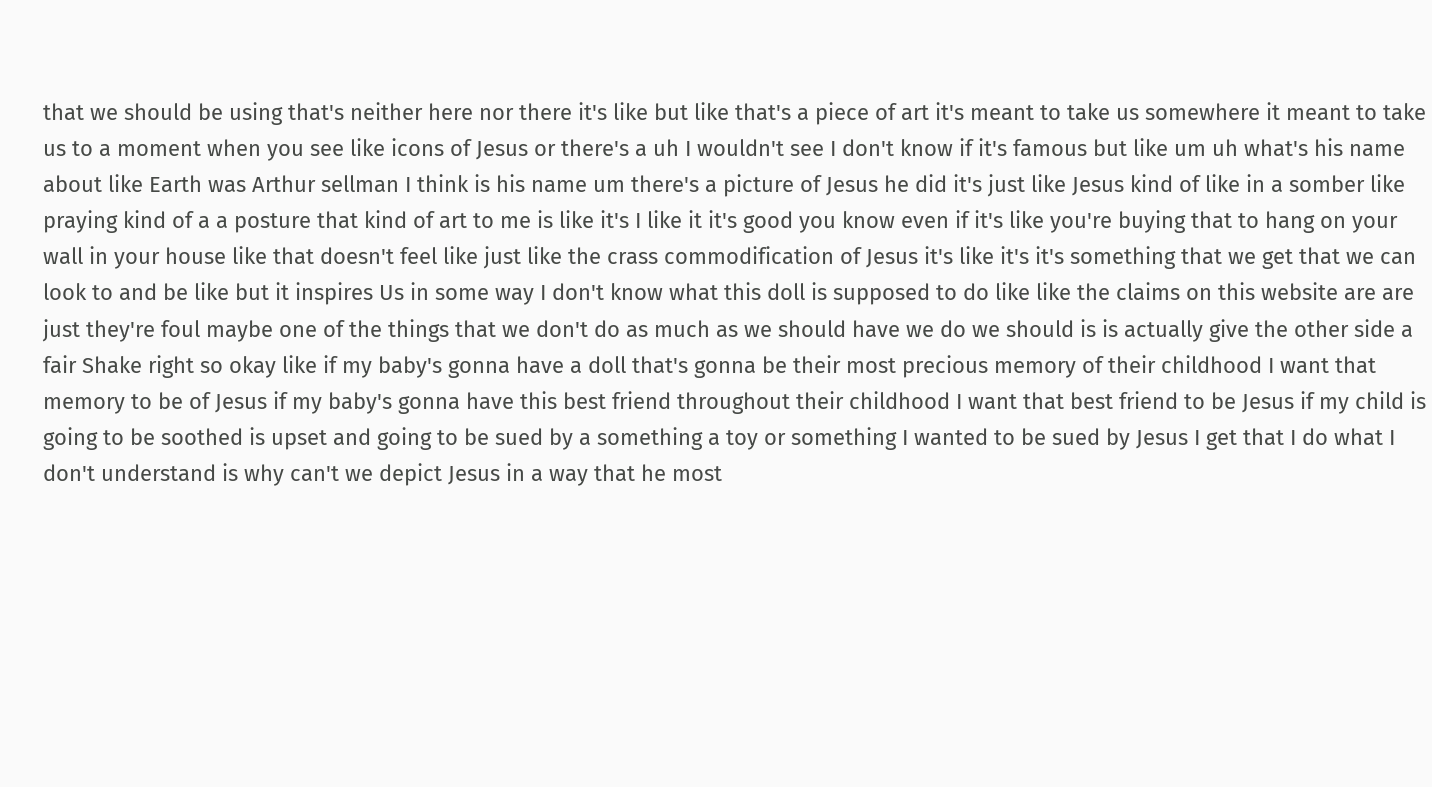that we should be using that's neither here nor there it's like but like that's a piece of art it's meant to take us somewhere it meant to take us to a moment when you see like icons of Jesus or there's a uh I wouldn't see I don't know if it's famous but like um uh what's his name about like Earth was Arthur sellman I think is his name um there's a picture of Jesus he did it's just like Jesus kind of like in a somber like praying kind of a a posture that kind of art to me is like it's I like it it's good you know even if it's like you're buying that to hang on your wall in your house like that doesn't feel like just like the crass commodification of Jesus it's like it's it's something that we get that we can look to and be like but it inspires Us in some way I don't know what this doll is supposed to do like like the claims on this website are are just they're foul maybe one of the things that we don't do as much as we should have we do we should is is actually give the other side a fair Shake right so okay like if my baby's gonna have a doll that's gonna be their most precious memory of their childhood I want that memory to be of Jesus if my baby's gonna have this best friend throughout their childhood I want that best friend to be Jesus if my child is going to be soothed is upset and going to be sued by a something a toy or something I wanted to be sued by Jesus I get that I do what I don't understand is why can't we depict Jesus in a way that he most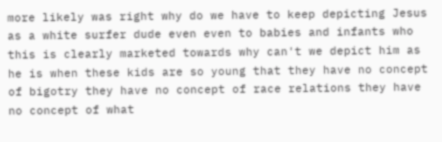more likely was right why do we have to keep depicting Jesus as a white surfer dude even even to babies and infants who this is clearly marketed towards why can't we depict him as he is when these kids are so young that they have no concept of bigotry they have no concept of race relations they have no concept of what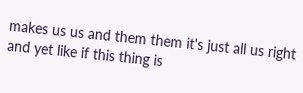makes us us and them them it's just all us right and yet like if this thing is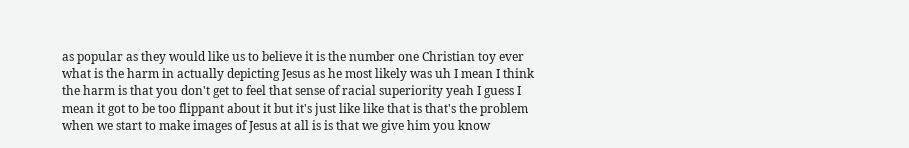as popular as they would like us to believe it is the number one Christian toy ever what is the harm in actually depicting Jesus as he most likely was uh I mean I think the harm is that you don't get to feel that sense of racial superiority yeah I guess I mean it got to be too flippant about it but it's just like like that is that's the problem when we start to make images of Jesus at all is is that we give him you know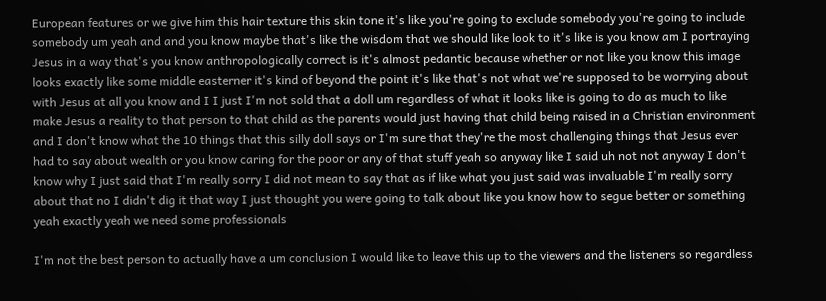European features or we give him this hair texture this skin tone it's like you're going to exclude somebody you're going to include somebody um yeah and and you know maybe that's like the wisdom that we should like look to it's like is you know am I portraying Jesus in a way that's you know anthropologically correct is it's almost pedantic because whether or not like you know this image looks exactly like some middle easterner it's kind of beyond the point it's like that's not what we're supposed to be worrying about with Jesus at all you know and I I just I'm not sold that a doll um regardless of what it looks like is going to do as much to like make Jesus a reality to that person to that child as the parents would just having that child being raised in a Christian environment and I don't know what the 10 things that this silly doll says or I'm sure that they're the most challenging things that Jesus ever had to say about wealth or you know caring for the poor or any of that stuff yeah so anyway like I said uh not not anyway I don't know why I just said that I'm really sorry I did not mean to say that as if like what you just said was invaluable I'm really sorry about that no I didn't dig it that way I just thought you were going to talk about like you know how to segue better or something yeah exactly yeah we need some professionals

I'm not the best person to actually have a um conclusion I would like to leave this up to the viewers and the listeners so regardless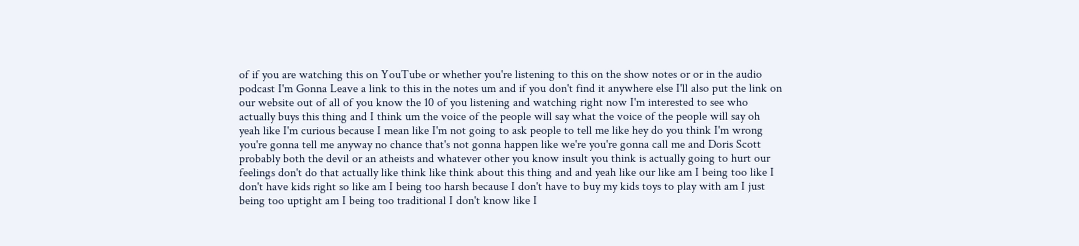of if you are watching this on YouTube or whether you're listening to this on the show notes or or in the audio podcast I'm Gonna Leave a link to this in the notes um and if you don't find it anywhere else I'll also put the link on our website out of all of you know the 10 of you listening and watching right now I'm interested to see who actually buys this thing and I think um the voice of the people will say what the voice of the people will say oh yeah like I'm curious because I mean like I'm not going to ask people to tell me like hey do you think I'm wrong you're gonna tell me anyway no chance that's not gonna happen like we're you're gonna call me and Doris Scott probably both the devil or an atheists and whatever other you know insult you think is actually going to hurt our feelings don't do that actually like think like think about this thing and and yeah like our like am I being too like I don't have kids right so like am I being too harsh because I don't have to buy my kids toys to play with am I just being too uptight am I being too traditional I don't know like I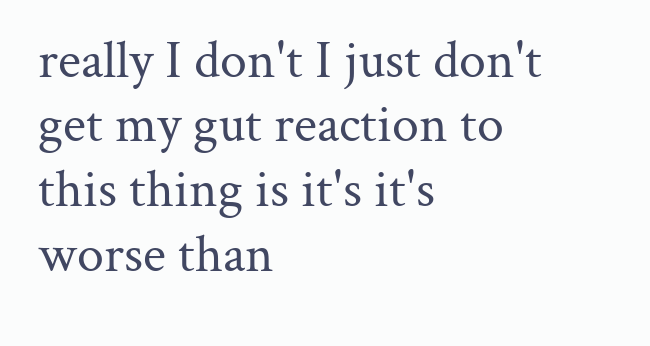really I don't I just don't get my gut reaction to this thing is it's it's worse than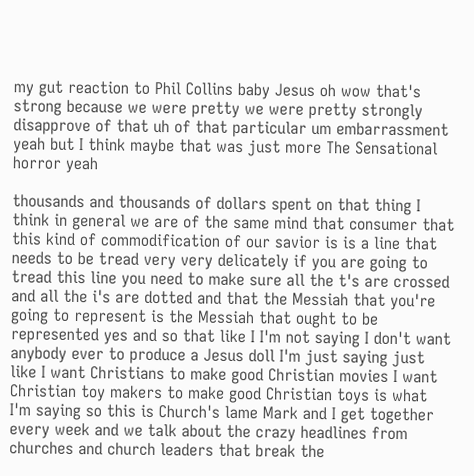my gut reaction to Phil Collins baby Jesus oh wow that's strong because we were pretty we were pretty strongly disapprove of that uh of that particular um embarrassment yeah but I think maybe that was just more The Sensational horror yeah

thousands and thousands of dollars spent on that thing I think in general we are of the same mind that consumer that this kind of commodification of our savior is is a line that needs to be tread very very delicately if you are going to tread this line you need to make sure all the t's are crossed and all the i's are dotted and that the Messiah that you're going to represent is the Messiah that ought to be represented yes and so that like I I'm not saying I don't want anybody ever to produce a Jesus doll I'm just saying just like I want Christians to make good Christian movies I want Christian toy makers to make good Christian toys is what I'm saying so this is Church's lame Mark and I get together every week and we talk about the crazy headlines from churches and church leaders that break the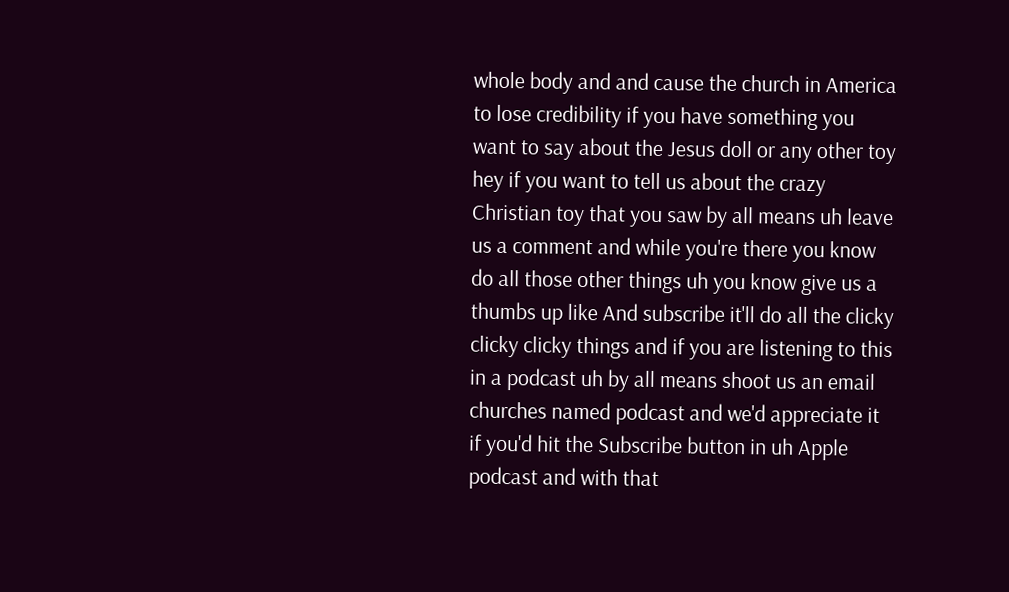whole body and and cause the church in America to lose credibility if you have something you want to say about the Jesus doll or any other toy hey if you want to tell us about the crazy Christian toy that you saw by all means uh leave us a comment and while you're there you know do all those other things uh you know give us a thumbs up like And subscribe it'll do all the clicky clicky clicky things and if you are listening to this in a podcast uh by all means shoot us an email churches named podcast and we'd appreciate it if you'd hit the Subscribe button in uh Apple podcast and with that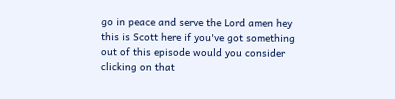go in peace and serve the Lord amen hey this is Scott here if you've got something out of this episode would you consider clicking on that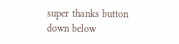super thanks button down below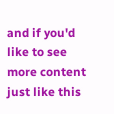and if you'd like to see more content just like this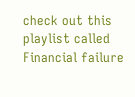check out this playlist called Financial failure